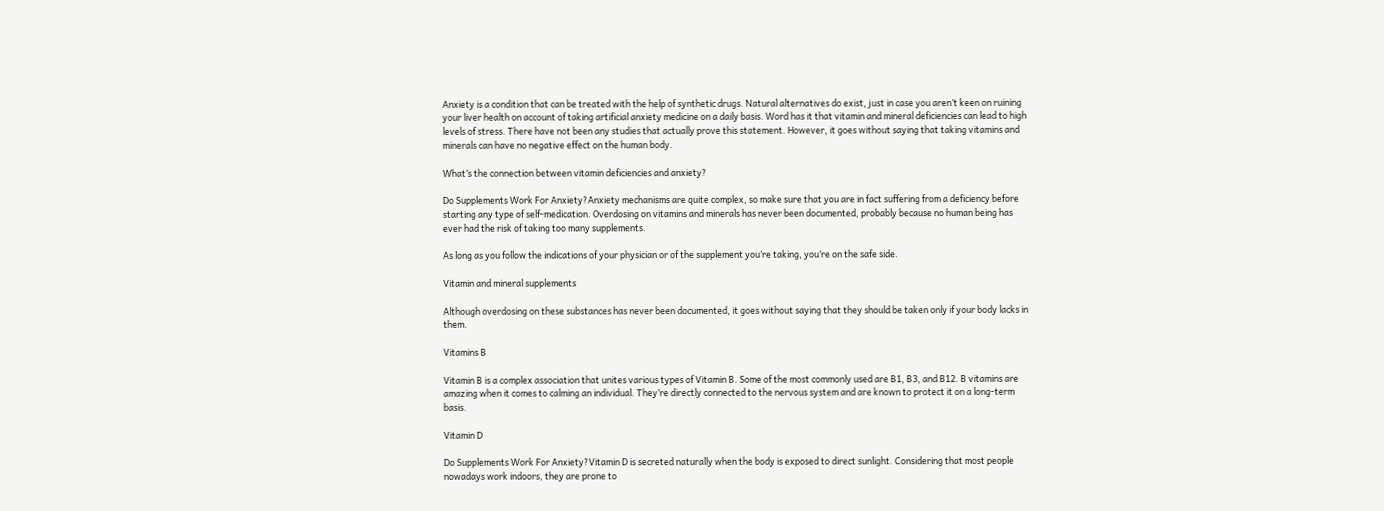Anxiety is a condition that can be treated with the help of synthetic drugs. Natural alternatives do exist, just in case you aren’t keen on ruining your liver health on account of taking artificial anxiety medicine on a daily basis. Word has it that vitamin and mineral deficiencies can lead to high levels of stress. There have not been any studies that actually prove this statement. However, it goes without saying that taking vitamins and minerals can have no negative effect on the human body.

What’s the connection between vitamin deficiencies and anxiety?

Do Supplements Work For Anxiety?Anxiety mechanisms are quite complex, so make sure that you are in fact suffering from a deficiency before starting any type of self-medication. Overdosing on vitamins and minerals has never been documented, probably because no human being has ever had the risk of taking too many supplements.

As long as you follow the indications of your physician or of the supplement you’re taking, you’re on the safe side.

Vitamin and mineral supplements

Although overdosing on these substances has never been documented, it goes without saying that they should be taken only if your body lacks in them.

Vitamins B

Vitamin B is a complex association that unites various types of Vitamin B. Some of the most commonly used are B1, B3, and B12. B vitamins are amazing when it comes to calming an individual. They’re directly connected to the nervous system and are known to protect it on a long-term basis.

Vitamin D

Do Supplements Work For Anxiety?Vitamin D is secreted naturally when the body is exposed to direct sunlight. Considering that most people nowadays work indoors, they are prone to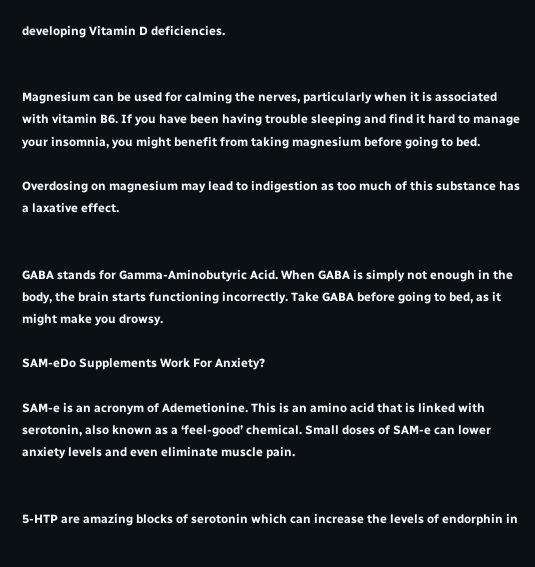developing Vitamin D deficiencies.


Magnesium can be used for calming the nerves, particularly when it is associated with vitamin B6. If you have been having trouble sleeping and find it hard to manage your insomnia, you might benefit from taking magnesium before going to bed.

Overdosing on magnesium may lead to indigestion as too much of this substance has a laxative effect.


GABA stands for Gamma-Aminobutyric Acid. When GABA is simply not enough in the body, the brain starts functioning incorrectly. Take GABA before going to bed, as it might make you drowsy.

SAM-eDo Supplements Work For Anxiety?

SAM-e is an acronym of Ademetionine. This is an amino acid that is linked with serotonin, also known as a ‘feel-good’ chemical. Small doses of SAM-e can lower anxiety levels and even eliminate muscle pain.


5-HTP are amazing blocks of serotonin which can increase the levels of endorphin in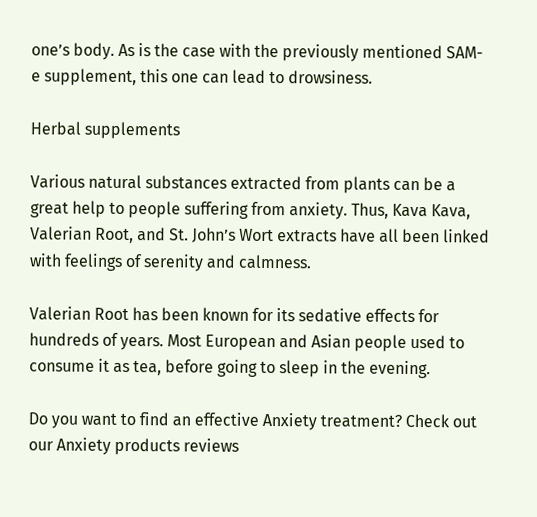one’s body. As is the case with the previously mentioned SAM-e supplement, this one can lead to drowsiness.

Herbal supplements

Various natural substances extracted from plants can be a great help to people suffering from anxiety. Thus, Kava Kava, Valerian Root, and St. John’s Wort extracts have all been linked with feelings of serenity and calmness.

Valerian Root has been known for its sedative effects for hundreds of years. Most European and Asian people used to consume it as tea, before going to sleep in the evening.

Do you want to find an effective Anxiety treatment? Check out our Anxiety products reviews